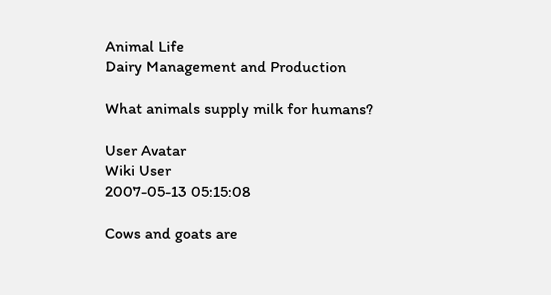Animal Life
Dairy Management and Production

What animals supply milk for humans?

User Avatar
Wiki User
2007-05-13 05:15:08

Cows and goats are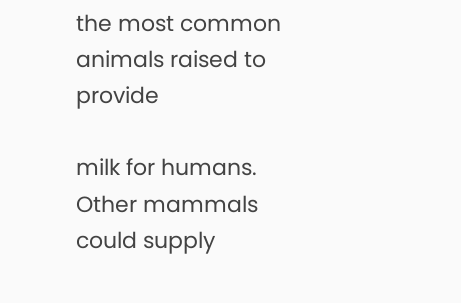the most common animals raised to provide

milk for humans. Other mammals could supply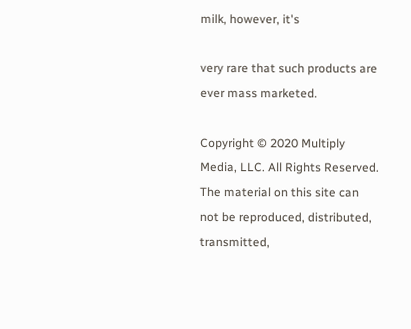milk, however, it's

very rare that such products are ever mass marketed.

Copyright © 2020 Multiply Media, LLC. All Rights Reserved. The material on this site can not be reproduced, distributed, transmitted,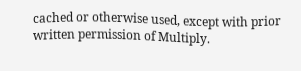cached or otherwise used, except with prior written permission of Multiply.